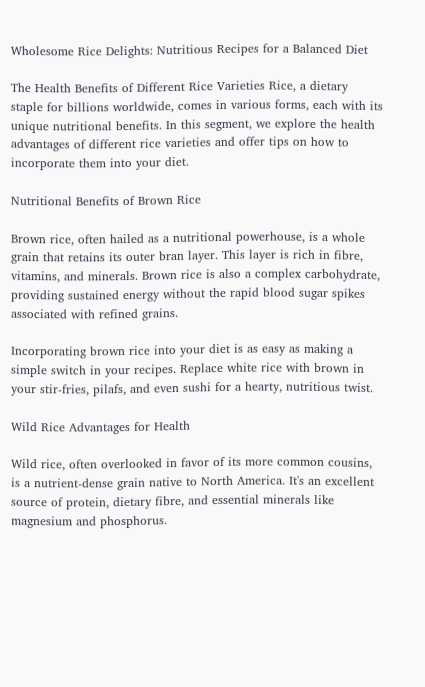Wholesome Rice Delights: Nutritious Recipes for a Balanced Diet

The Health Benefits of Different Rice Varieties Rice, a dietary staple for billions worldwide, comes in various forms, each with its unique nutritional benefits. In this segment, we explore the health advantages of different rice varieties and offer tips on how to incorporate them into your diet.

Nutritional Benefits of Brown Rice

Brown rice, often hailed as a nutritional powerhouse, is a whole grain that retains its outer bran layer. This layer is rich in fibre, vitamins, and minerals. Brown rice is also a complex carbohydrate, providing sustained energy without the rapid blood sugar spikes associated with refined grains.

Incorporating brown rice into your diet is as easy as making a simple switch in your recipes. Replace white rice with brown in your stir-fries, pilafs, and even sushi for a hearty, nutritious twist.

Wild Rice Advantages for Health

Wild rice, often overlooked in favor of its more common cousins, is a nutrient-dense grain native to North America. It's an excellent source of protein, dietary fibre, and essential minerals like magnesium and phosphorus.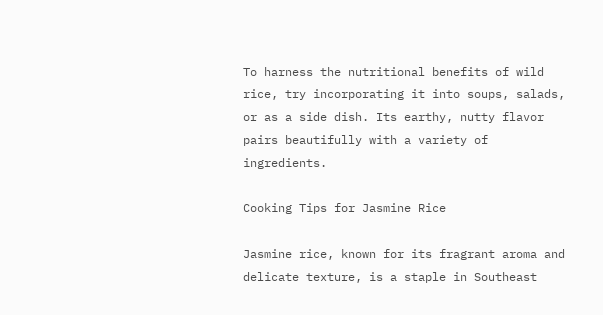To harness the nutritional benefits of wild rice, try incorporating it into soups, salads, or as a side dish. Its earthy, nutty flavor pairs beautifully with a variety of ingredients.

Cooking Tips for Jasmine Rice

Jasmine rice, known for its fragrant aroma and delicate texture, is a staple in Southeast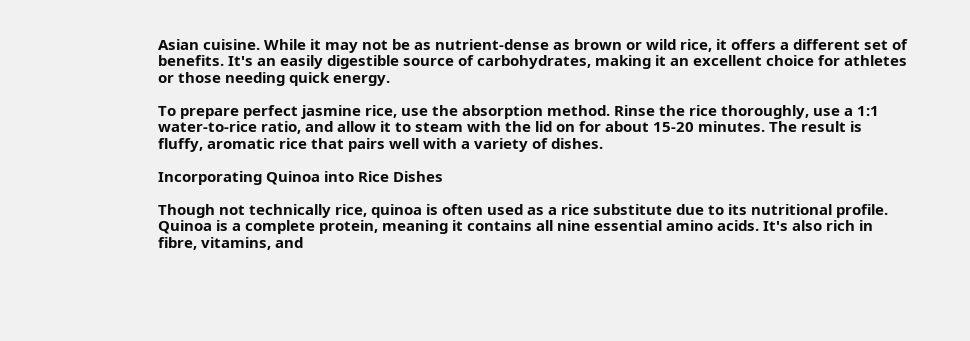Asian cuisine. While it may not be as nutrient-dense as brown or wild rice, it offers a different set of benefits. It's an easily digestible source of carbohydrates, making it an excellent choice for athletes or those needing quick energy.

To prepare perfect jasmine rice, use the absorption method. Rinse the rice thoroughly, use a 1:1 water-to-rice ratio, and allow it to steam with the lid on for about 15-20 minutes. The result is fluffy, aromatic rice that pairs well with a variety of dishes.

Incorporating Quinoa into Rice Dishes

Though not technically rice, quinoa is often used as a rice substitute due to its nutritional profile. Quinoa is a complete protein, meaning it contains all nine essential amino acids. It's also rich in fibre, vitamins, and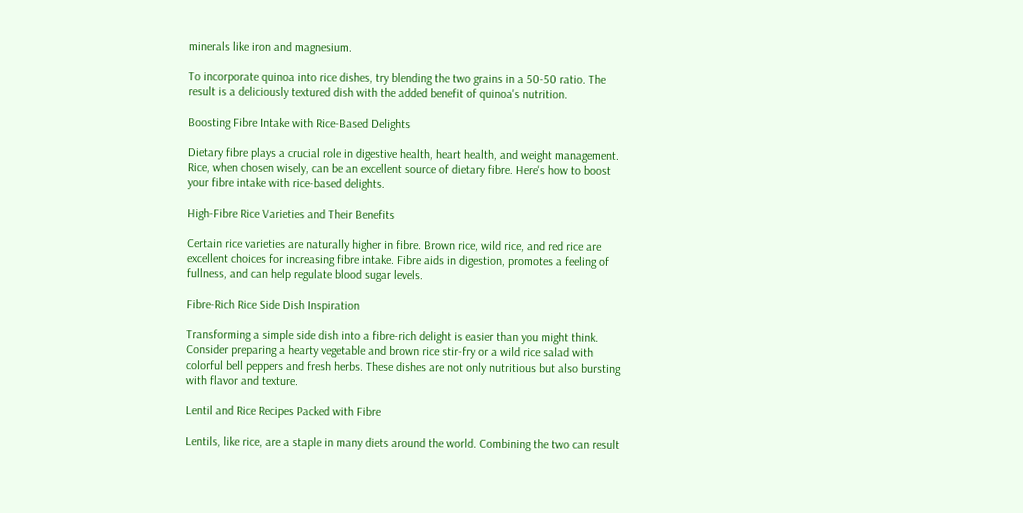minerals like iron and magnesium.

To incorporate quinoa into rice dishes, try blending the two grains in a 50-50 ratio. The result is a deliciously textured dish with the added benefit of quinoa's nutrition.

Boosting Fibre Intake with Rice-Based Delights

Dietary fibre plays a crucial role in digestive health, heart health, and weight management. Rice, when chosen wisely, can be an excellent source of dietary fibre. Here's how to boost your fibre intake with rice-based delights.

High-Fibre Rice Varieties and Their Benefits

Certain rice varieties are naturally higher in fibre. Brown rice, wild rice, and red rice are excellent choices for increasing fibre intake. Fibre aids in digestion, promotes a feeling of fullness, and can help regulate blood sugar levels.

Fibre-Rich Rice Side Dish Inspiration

Transforming a simple side dish into a fibre-rich delight is easier than you might think. Consider preparing a hearty vegetable and brown rice stir-fry or a wild rice salad with colorful bell peppers and fresh herbs. These dishes are not only nutritious but also bursting with flavor and texture.

Lentil and Rice Recipes Packed with Fibre

Lentils, like rice, are a staple in many diets around the world. Combining the two can result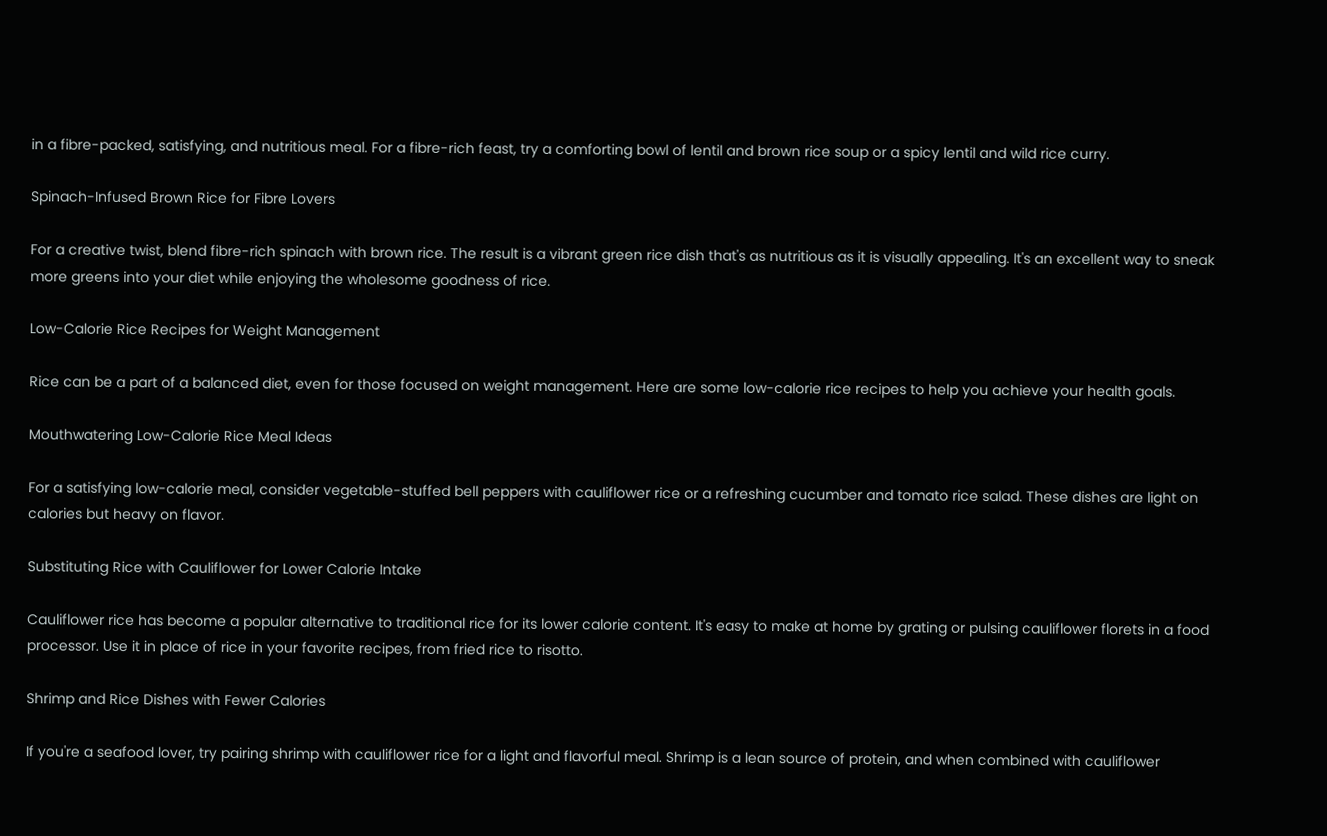in a fibre-packed, satisfying, and nutritious meal. For a fibre-rich feast, try a comforting bowl of lentil and brown rice soup or a spicy lentil and wild rice curry.

Spinach-Infused Brown Rice for Fibre Lovers

For a creative twist, blend fibre-rich spinach with brown rice. The result is a vibrant green rice dish that's as nutritious as it is visually appealing. It's an excellent way to sneak more greens into your diet while enjoying the wholesome goodness of rice.

Low-Calorie Rice Recipes for Weight Management

Rice can be a part of a balanced diet, even for those focused on weight management. Here are some low-calorie rice recipes to help you achieve your health goals.

Mouthwatering Low-Calorie Rice Meal Ideas

For a satisfying low-calorie meal, consider vegetable-stuffed bell peppers with cauliflower rice or a refreshing cucumber and tomato rice salad. These dishes are light on calories but heavy on flavor.

Substituting Rice with Cauliflower for Lower Calorie Intake

Cauliflower rice has become a popular alternative to traditional rice for its lower calorie content. It's easy to make at home by grating or pulsing cauliflower florets in a food processor. Use it in place of rice in your favorite recipes, from fried rice to risotto.

Shrimp and Rice Dishes with Fewer Calories

If you're a seafood lover, try pairing shrimp with cauliflower rice for a light and flavorful meal. Shrimp is a lean source of protein, and when combined with cauliflower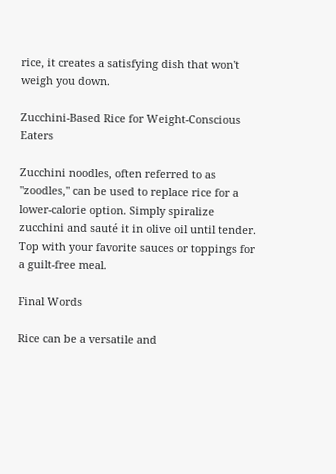rice, it creates a satisfying dish that won't weigh you down.

Zucchini-Based Rice for Weight-Conscious Eaters

Zucchini noodles, often referred to as "zoodles," can be used to replace rice for a lower-calorie option. Simply spiralize zucchini and sauté it in olive oil until tender. Top with your favorite sauces or toppings for a guilt-free meal.

Final Words

Rice can be a versatile and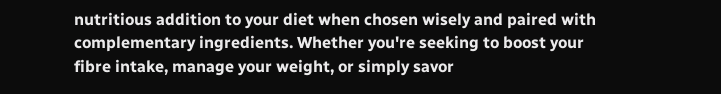nutritious addition to your diet when chosen wisely and paired with complementary ingredients. Whether you're seeking to boost your fibre intake, manage your weight, or simply savor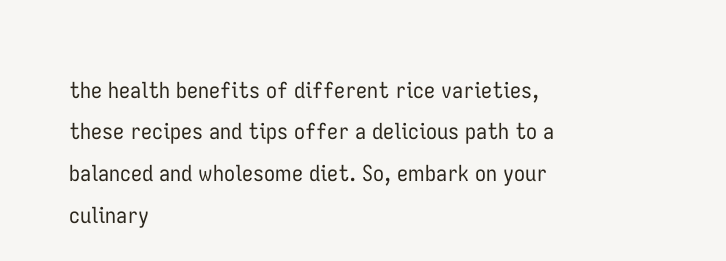the health benefits of different rice varieties, these recipes and tips offer a delicious path to a balanced and wholesome diet. So, embark on your culinary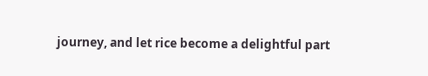journey, and let rice become a delightful part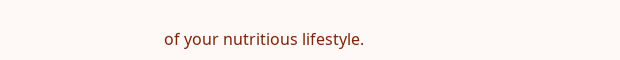of your nutritious lifestyle.